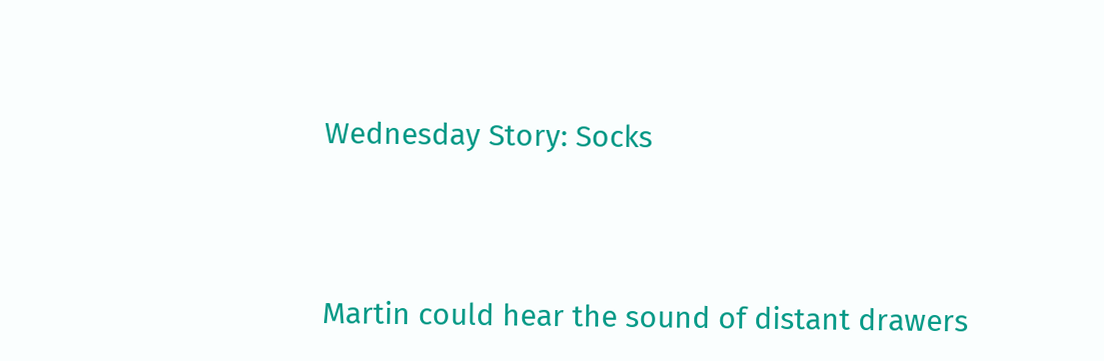Wednesday Story: Socks



Martin could hear the sound of distant drawers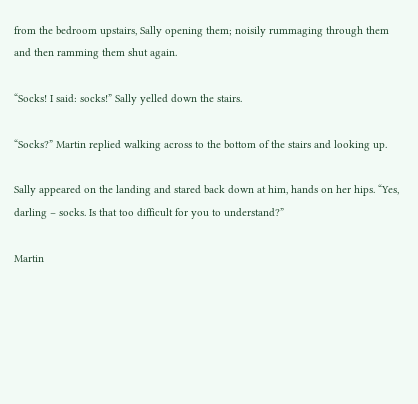from the bedroom upstairs, Sally opening them; noisily rummaging through them and then ramming them shut again.

“Socks! I said: socks!” Sally yelled down the stairs.

“Socks?” Martin replied walking across to the bottom of the stairs and looking up.

Sally appeared on the landing and stared back down at him, hands on her hips. “Yes, darling – socks. Is that too difficult for you to understand?”

Martin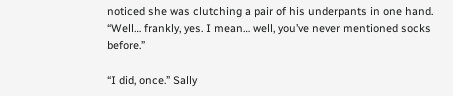noticed she was clutching a pair of his underpants in one hand. “Well… frankly, yes. I mean… well, you’ve never mentioned socks before.”

“I did, once.” Sally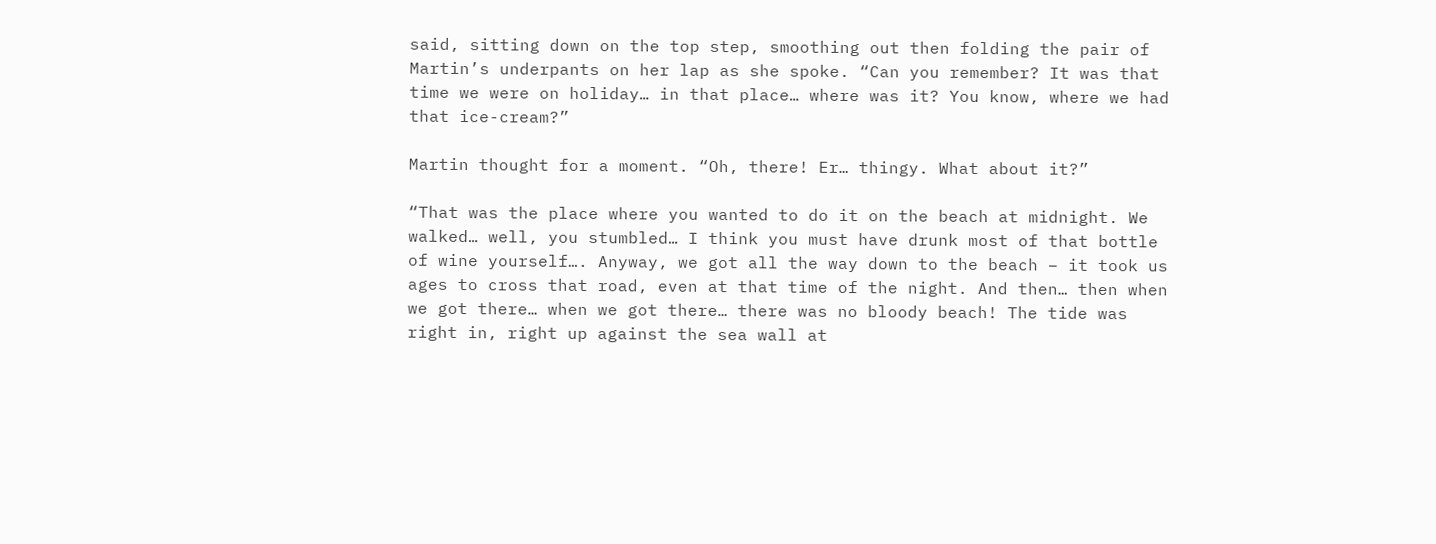said, sitting down on the top step, smoothing out then folding the pair of Martin’s underpants on her lap as she spoke. “Can you remember? It was that time we were on holiday… in that place… where was it? You know, where we had that ice-cream?”

Martin thought for a moment. “Oh, there! Er… thingy. What about it?”

“That was the place where you wanted to do it on the beach at midnight. We walked… well, you stumbled… I think you must have drunk most of that bottle of wine yourself…. Anyway, we got all the way down to the beach – it took us ages to cross that road, even at that time of the night. And then… then when we got there… when we got there… there was no bloody beach! The tide was right in, right up against the sea wall at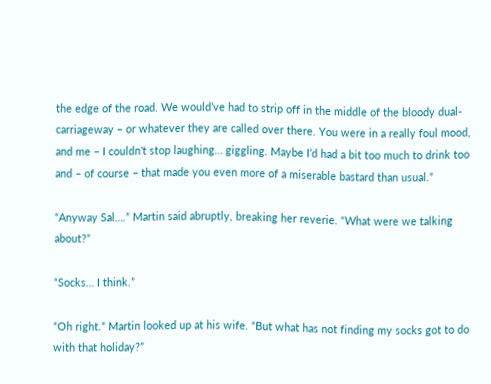the edge of the road. We would’ve had to strip off in the middle of the bloody dual-carriageway – or whatever they are called over there. You were in a really foul mood, and me – I couldn’t stop laughing… giggling. Maybe I’d had a bit too much to drink too and – of course – that made you even more of a miserable bastard than usual.”

“Anyway Sal….” Martin said abruptly, breaking her reverie. “What were we talking about?”

“Socks… I think.”

“Oh right.” Martin looked up at his wife. “But what has not finding my socks got to do with that holiday?”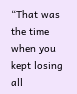“That was the time when you kept losing all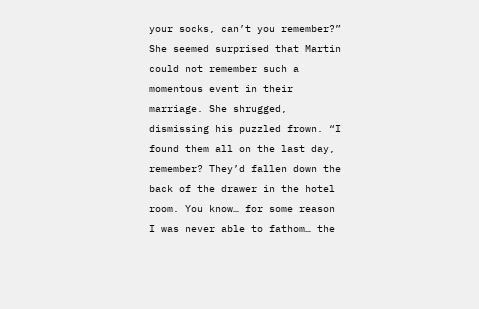your socks, can’t you remember?” She seemed surprised that Martin could not remember such a momentous event in their marriage. She shrugged, dismissing his puzzled frown. “I found them all on the last day, remember? They’d fallen down the back of the drawer in the hotel room. You know… for some reason I was never able to fathom… the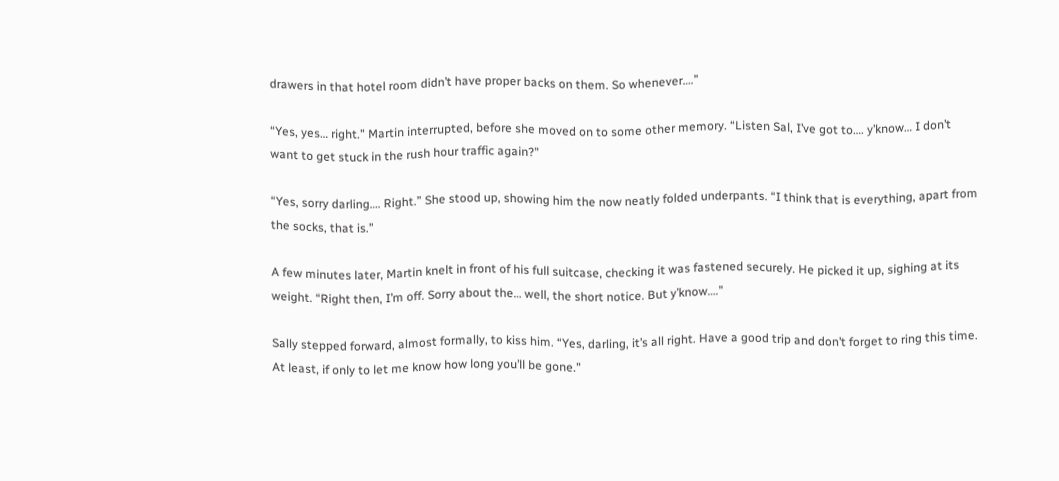drawers in that hotel room didn’t have proper backs on them. So whenever….”

“Yes, yes… right.” Martin interrupted, before she moved on to some other memory. “Listen Sal, I’ve got to…. y’know… I don’t want to get stuck in the rush hour traffic again?”

“Yes, sorry darling…. Right.” She stood up, showing him the now neatly folded underpants. “I think that is everything, apart from the socks, that is.”

A few minutes later, Martin knelt in front of his full suitcase, checking it was fastened securely. He picked it up, sighing at its weight. “Right then, I’m off. Sorry about the… well, the short notice. But y’know….”

Sally stepped forward, almost formally, to kiss him. “Yes, darling, it’s all right. Have a good trip and don’t forget to ring this time. At least, if only to let me know how long you’ll be gone.”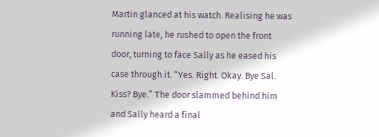Martin glanced at his watch. Realising he was running late, he rushed to open the front door, turning to face Sally as he eased his case through it. “Yes. Right. Okay. Bye Sal. Kiss? Bye.” The door slammed behind him and Sally heard a final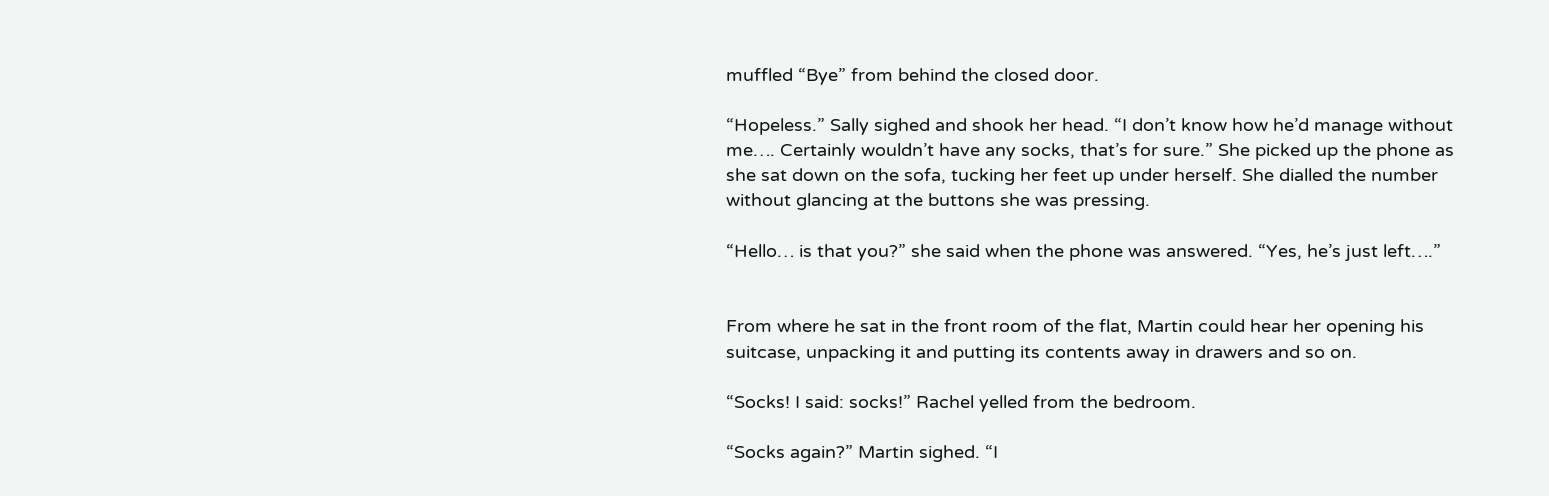muffled “Bye” from behind the closed door.

“Hopeless.” Sally sighed and shook her head. “I don’t know how he’d manage without me…. Certainly wouldn’t have any socks, that’s for sure.” She picked up the phone as she sat down on the sofa, tucking her feet up under herself. She dialled the number without glancing at the buttons she was pressing.

“Hello… is that you?” she said when the phone was answered. “Yes, he’s just left….”


From where he sat in the front room of the flat, Martin could hear her opening his suitcase, unpacking it and putting its contents away in drawers and so on.

“Socks! I said: socks!” Rachel yelled from the bedroom.

“Socks again?” Martin sighed. “I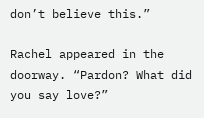don’t believe this.”

Rachel appeared in the doorway. “Pardon? What did you say love?”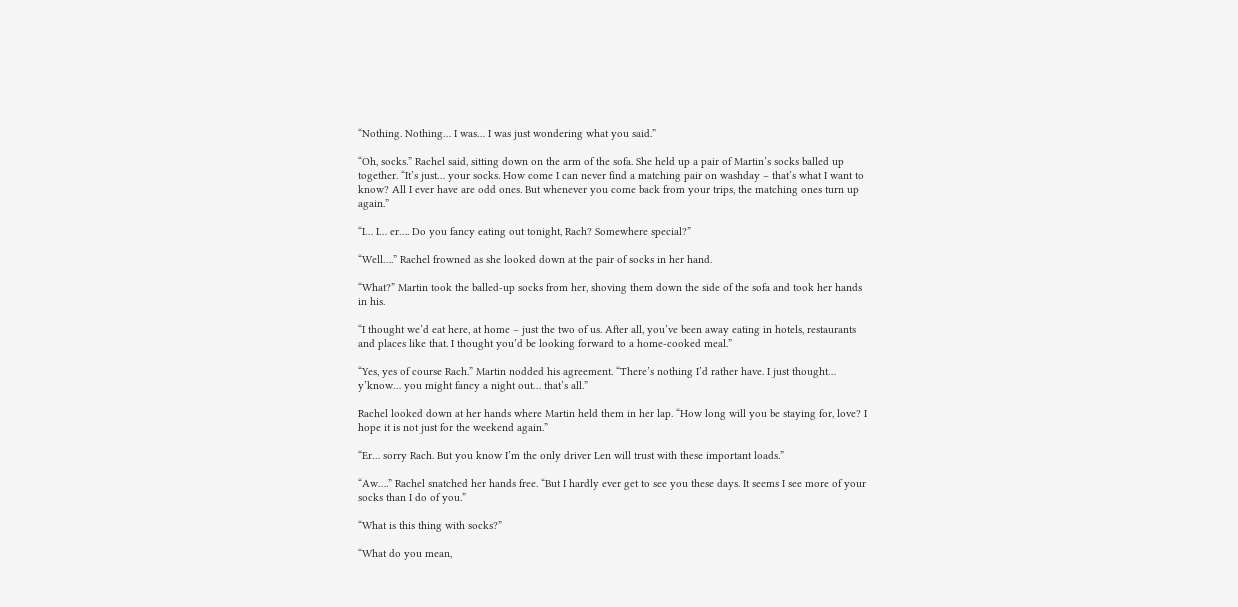“Nothing. Nothing… I was… I was just wondering what you said.”

“Oh, socks.” Rachel said, sitting down on the arm of the sofa. She held up a pair of Martin’s socks balled up together. “It’s just… your socks. How come I can never find a matching pair on washday – that’s what I want to know? All I ever have are odd ones. But whenever you come back from your trips, the matching ones turn up again.”

“I… I… er…. Do you fancy eating out tonight, Rach? Somewhere special?”

“Well….” Rachel frowned as she looked down at the pair of socks in her hand.

“What?” Martin took the balled-up socks from her, shoving them down the side of the sofa and took her hands in his.

“I thought we’d eat here, at home – just the two of us. After all, you’ve been away eating in hotels, restaurants and places like that. I thought you’d be looking forward to a home-cooked meal.”

“Yes, yes of course Rach.” Martin nodded his agreement. “There’s nothing I’d rather have. I just thought… y’know… you might fancy a night out… that’s all.”

Rachel looked down at her hands where Martin held them in her lap. “How long will you be staying for, love? I hope it is not just for the weekend again.”

“Er… sorry Rach. But you know I’m the only driver Len will trust with these important loads.”

“Aw….” Rachel snatched her hands free. “But I hardly ever get to see you these days. It seems I see more of your socks than I do of you.”

“What is this thing with socks?”

“What do you mean,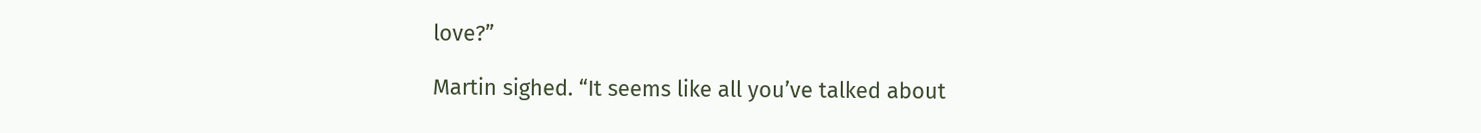love?”

Martin sighed. “It seems like all you’ve talked about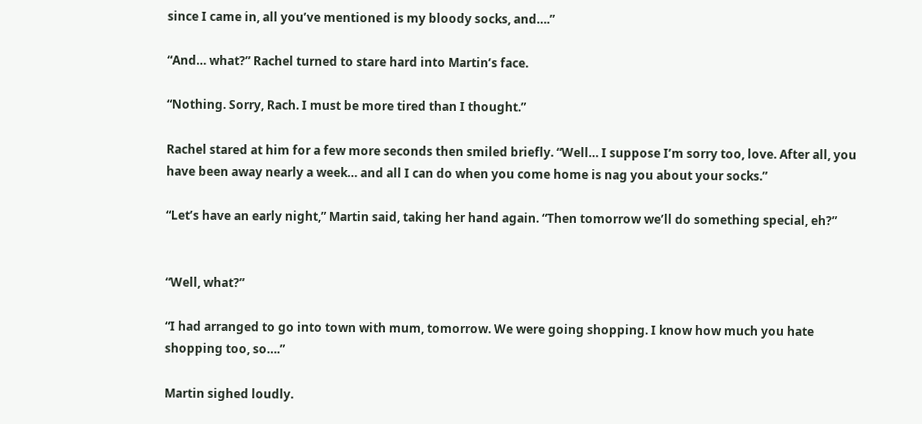since I came in, all you’ve mentioned is my bloody socks, and….”

“And… what?” Rachel turned to stare hard into Martin’s face.

“Nothing. Sorry, Rach. I must be more tired than I thought.”

Rachel stared at him for a few more seconds then smiled briefly. “Well… I suppose I’m sorry too, love. After all, you have been away nearly a week… and all I can do when you come home is nag you about your socks.”

“Let’s have an early night,” Martin said, taking her hand again. “Then tomorrow we’ll do something special, eh?”


“Well, what?”

“I had arranged to go into town with mum, tomorrow. We were going shopping. I know how much you hate shopping too, so….”

Martin sighed loudly.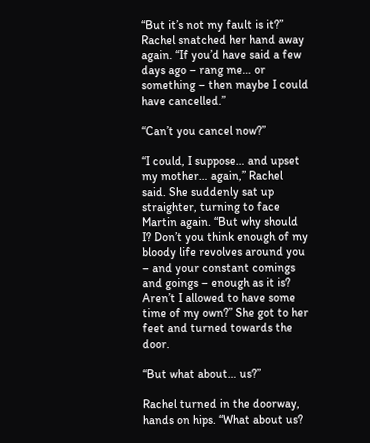“But it’s not my fault is it?” Rachel snatched her hand away again. “If you’d have said a few days ago – rang me… or something – then maybe I could have cancelled.”

“Can’t you cancel now?”

“I could, I suppose… and upset my mother… again,” Rachel said. She suddenly sat up straighter, turning to face Martin again. “But why should I? Don’t you think enough of my bloody life revolves around you – and your constant comings and goings – enough as it is? Aren’t I allowed to have some time of my own?” She got to her feet and turned towards the door.

“But what about… us?”

Rachel turned in the doorway, hands on hips. “What about us?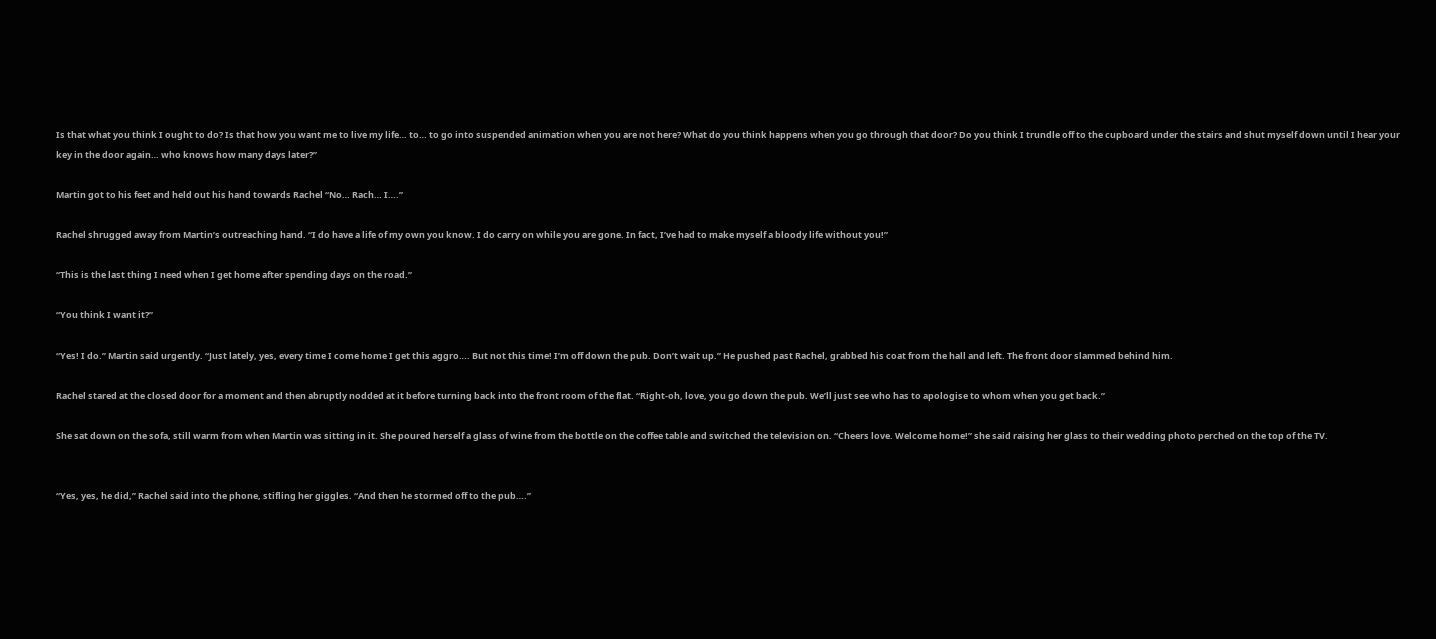Is that what you think I ought to do? Is that how you want me to live my life… to… to go into suspended animation when you are not here? What do you think happens when you go through that door? Do you think I trundle off to the cupboard under the stairs and shut myself down until I hear your key in the door again… who knows how many days later?”

Martin got to his feet and held out his hand towards Rachel “No… Rach… I….”

Rachel shrugged away from Martin’s outreaching hand. “I do have a life of my own you know. I do carry on while you are gone. In fact, I’ve had to make myself a bloody life without you!”

“This is the last thing I need when I get home after spending days on the road.”

“You think I want it?”

“Yes! I do.” Martin said urgently. “Just lately, yes, every time I come home I get this aggro…. But not this time! I’m off down the pub. Don’t wait up.” He pushed past Rachel, grabbed his coat from the hall and left. The front door slammed behind him.

Rachel stared at the closed door for a moment and then abruptly nodded at it before turning back into the front room of the flat. “Right-oh, love, you go down the pub. We’ll just see who has to apologise to whom when you get back.”

She sat down on the sofa, still warm from when Martin was sitting in it. She poured herself a glass of wine from the bottle on the coffee table and switched the television on. “Cheers love. Welcome home!” she said raising her glass to their wedding photo perched on the top of the TV.


“Yes, yes, he did,” Rachel said into the phone, stifling her giggles. “And then he stormed off to the pub….”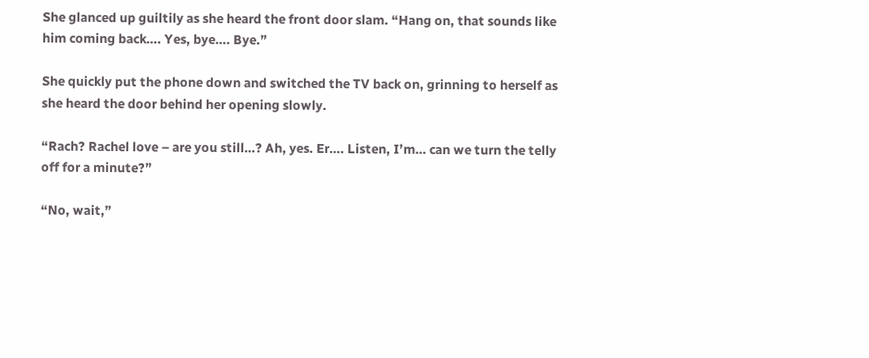She glanced up guiltily as she heard the front door slam. “Hang on, that sounds like him coming back…. Yes, bye…. Bye.”

She quickly put the phone down and switched the TV back on, grinning to herself as she heard the door behind her opening slowly.

“Rach? Rachel love – are you still…? Ah, yes. Er…. Listen, I’m… can we turn the telly off for a minute?”

“No, wait,”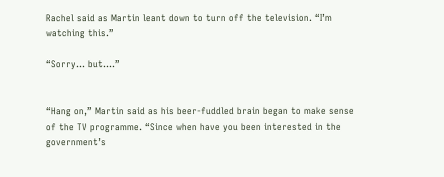Rachel said as Martin leant down to turn off the television. “I’m watching this.”

“Sorry… but….”


“Hang on,” Martin said as his beer-fuddled brain began to make sense of the TV programme. “Since when have you been interested in the government’s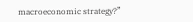macroeconomic strategy?”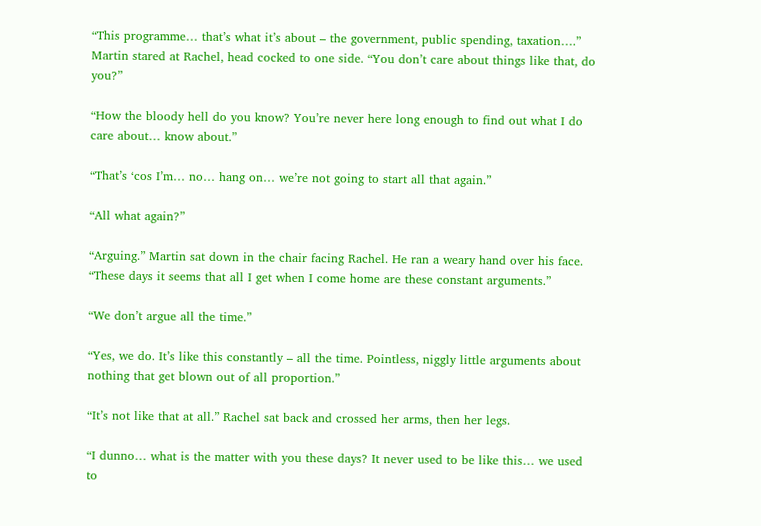“This programme… that’s what it’s about – the government, public spending, taxation….” Martin stared at Rachel, head cocked to one side. “You don’t care about things like that, do you?”

“How the bloody hell do you know? You’re never here long enough to find out what I do care about… know about.”

“That’s ‘cos I’m… no… hang on… we’re not going to start all that again.”

“All what again?”

“Arguing.” Martin sat down in the chair facing Rachel. He ran a weary hand over his face. “These days it seems that all I get when I come home are these constant arguments.”

“We don’t argue all the time.”

“Yes, we do. It’s like this constantly – all the time. Pointless, niggly little arguments about nothing that get blown out of all proportion.”

“It’s not like that at all.” Rachel sat back and crossed her arms, then her legs.

“I dunno… what is the matter with you these days? It never used to be like this… we used to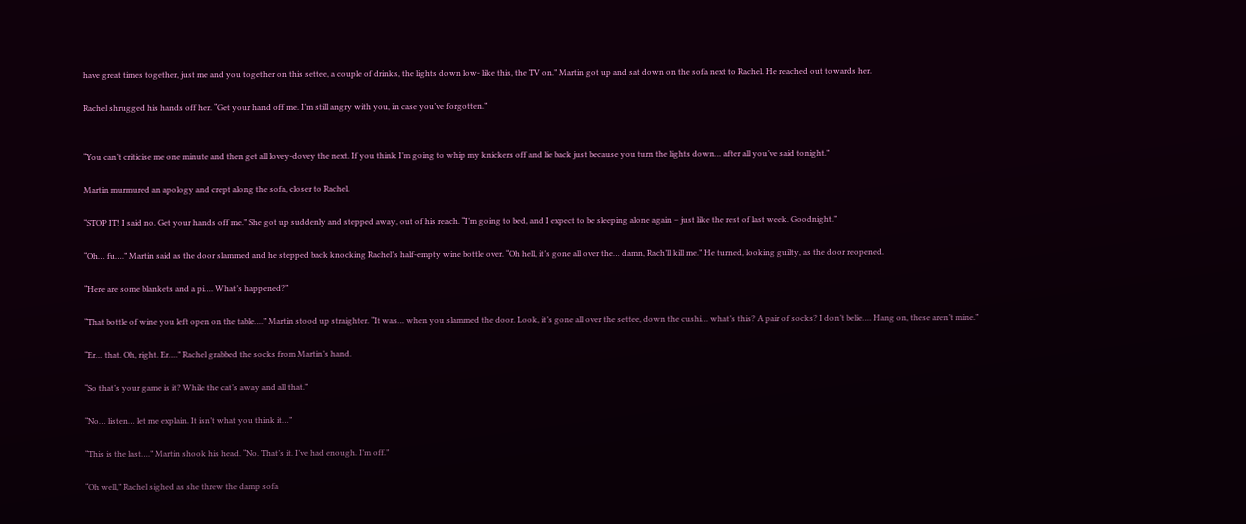have great times together, just me and you together on this settee, a couple of drinks, the lights down low- like this, the TV on.” Martin got up and sat down on the sofa next to Rachel. He reached out towards her.

Rachel shrugged his hands off her. “Get your hand off me. I’m still angry with you, in case you’ve forgotten.”


“You can’t criticise me one minute and then get all lovey-dovey the next. If you think I’m going to whip my knickers off and lie back just because you turn the lights down… after all you’ve said tonight.”

Martin murmured an apology and crept along the sofa, closer to Rachel.

“STOP IT! I said no. Get your hands off me.” She got up suddenly and stepped away, out of his reach. “I’m going to bed, and I expect to be sleeping alone again – just like the rest of last week. Goodnight.”

“Oh… fu….” Martin said as the door slammed and he stepped back knocking Rachel’s half-empty wine bottle over. “Oh hell, it’s gone all over the… damn, Rach’ll kill me.” He turned, looking guilty, as the door reopened.

“Here are some blankets and a pi…. What’s happened?”

“That bottle of wine you left open on the table….” Martin stood up straighter. “It was… when you slammed the door. Look, it’s gone all over the settee, down the cushi… what’s this? A pair of socks? I don’t belie…. Hang on, these aren’t mine.”

“Er… that. Oh, right. Er….” Rachel grabbed the socks from Martin’s hand.

“So that’s your game is it? While the cat’s away and all that.”

“No… listen… let me explain. It isn’t what you think it…”

“This is the last….” Martin shook his head. “No. That’s it. I’ve had enough. I’m off.”

“Oh well,” Rachel sighed as she threw the damp sofa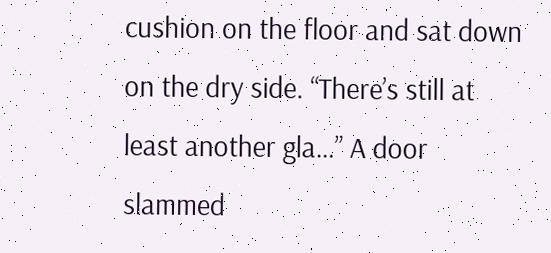cushion on the floor and sat down on the dry side. “There’s still at least another gla…” A door slammed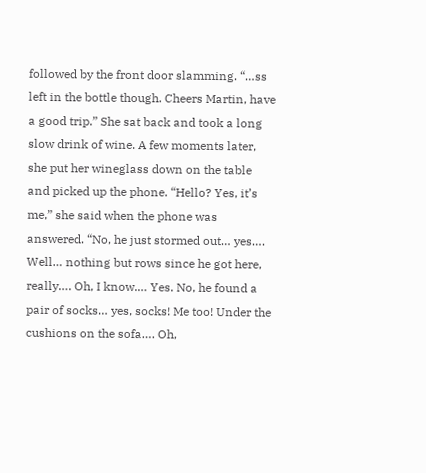followed by the front door slamming. “…ss left in the bottle though. Cheers Martin, have a good trip.” She sat back and took a long slow drink of wine. A few moments later, she put her wineglass down on the table and picked up the phone. “Hello? Yes, it’s me,” she said when the phone was answered. “No, he just stormed out… yes…. Well… nothing but rows since he got here, really…. Oh, I know.… Yes. No, he found a pair of socks… yes, socks! Me too! Under the cushions on the sofa…. Oh,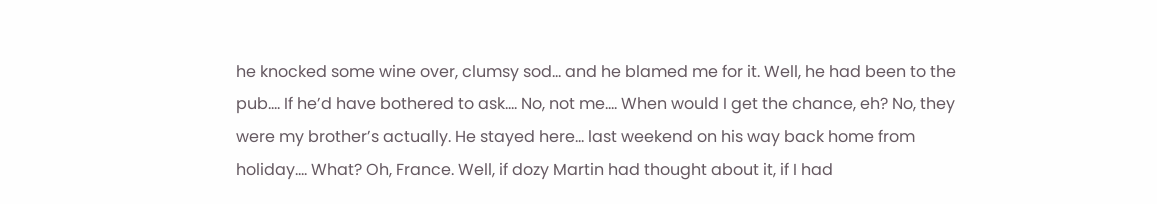he knocked some wine over, clumsy sod… and he blamed me for it. Well, he had been to the pub…. If he’d have bothered to ask…. No, not me…. When would I get the chance, eh? No, they were my brother’s actually. He stayed here… last weekend on his way back home from holiday…. What? Oh, France. Well, if dozy Martin had thought about it, if I had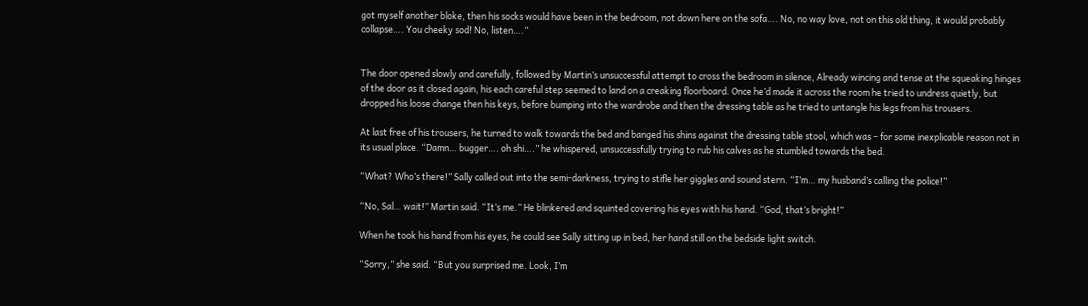got myself another bloke, then his socks would have been in the bedroom, not down here on the sofa…. No, no way love, not on this old thing, it would probably collapse…. You cheeky sod! No, listen….”


The door opened slowly and carefully, followed by Martin’s unsuccessful attempt to cross the bedroom in silence, Already wincing and tense at the squeaking hinges of the door as it closed again, his each careful step seemed to land on a creaking floorboard. Once he’d made it across the room he tried to undress quietly, but dropped his loose change then his keys, before bumping into the wardrobe and then the dressing table as he tried to untangle his legs from his trousers.

At last free of his trousers, he turned to walk towards the bed and banged his shins against the dressing table stool, which was – for some inexplicable reason not in its usual place. “Damn… bugger…. oh shi….” he whispered, unsuccessfully trying to rub his calves as he stumbled towards the bed.

“What? Who’s there!” Sally called out into the semi-darkness, trying to stifle her giggles and sound stern. “I’m… my husband’s calling the police!”

“No, Sal… wait!” Martin said. “It’s me.” He blinkered and squinted covering his eyes with his hand. “God, that’s bright!”

When he took his hand from his eyes, he could see Sally sitting up in bed, her hand still on the bedside light switch.

“Sorry,” she said. “But you surprised me. Look, I’m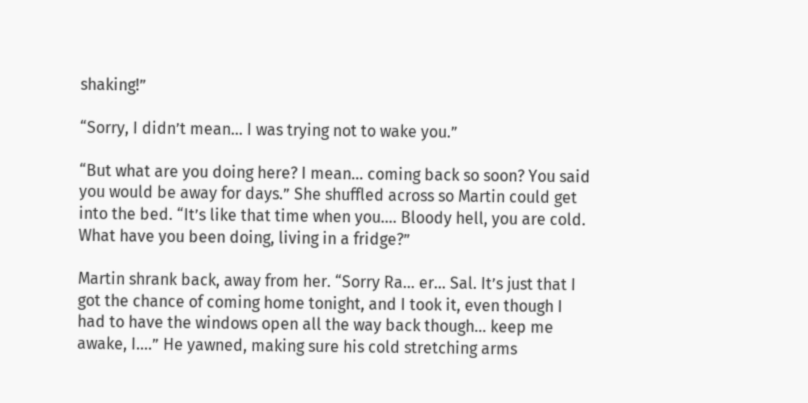shaking!”

“Sorry, I didn’t mean… I was trying not to wake you.”

“But what are you doing here? I mean… coming back so soon? You said you would be away for days.” She shuffled across so Martin could get into the bed. “It’s like that time when you…. Bloody hell, you are cold. What have you been doing, living in a fridge?”

Martin shrank back, away from her. “Sorry Ra… er… Sal. It’s just that I got the chance of coming home tonight, and I took it, even though I had to have the windows open all the way back though… keep me awake, I….” He yawned, making sure his cold stretching arms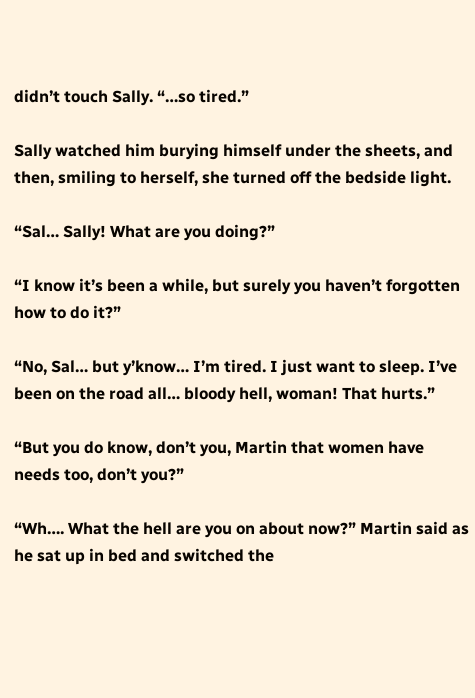didn’t touch Sally. “…so tired.”

Sally watched him burying himself under the sheets, and then, smiling to herself, she turned off the bedside light.

“Sal… Sally! What are you doing?”

“I know it’s been a while, but surely you haven’t forgotten how to do it?”

“No, Sal… but y’know… I’m tired. I just want to sleep. I’ve been on the road all… bloody hell, woman! That hurts.”

“But you do know, don’t you, Martin that women have needs too, don’t you?”

“Wh…. What the hell are you on about now?” Martin said as he sat up in bed and switched the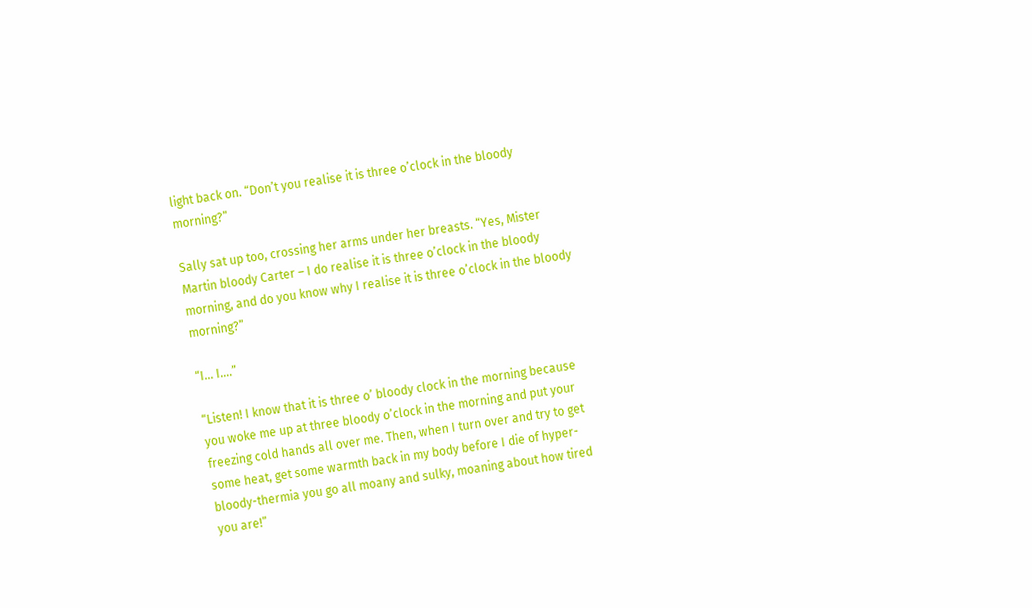light back on. “Don’t you realise it is three o’clock in the bloody morning?”

Sally sat up too, crossing her arms under her breasts. “Yes, Mister Martin bloody Carter – I do realise it is three o’clock in the bloody morning, and do you know why I realise it is three o’clock in the bloody morning?”

“I… I….”

“Listen! I know that it is three o’ bloody clock in the morning because you woke me up at three bloody o’clock in the morning and put your freezing cold hands all over me. Then, when I turn over and try to get some heat, get some warmth back in my body before I die of hyper-bloody-thermia you go all moany and sulky, moaning about how tired you are!”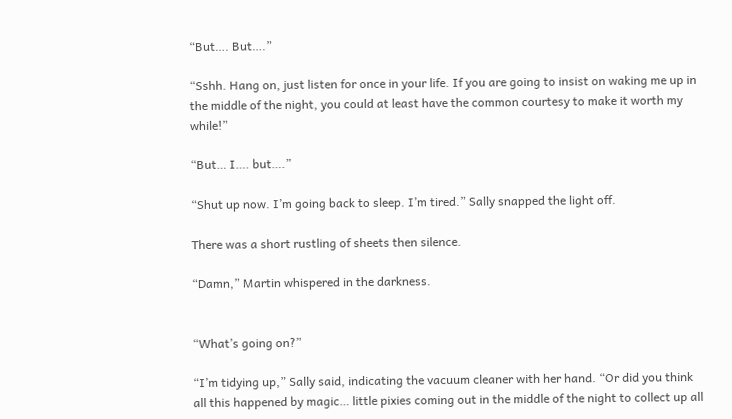“But…. But….”

“Sshh. Hang on, just listen for once in your life. If you are going to insist on waking me up in the middle of the night, you could at least have the common courtesy to make it worth my while!”

“But… I…. but….”

“Shut up now. I’m going back to sleep. I’m tired.” Sally snapped the light off.

There was a short rustling of sheets then silence.

“Damn,” Martin whispered in the darkness.


“What’s going on?”

“I’m tidying up,” Sally said, indicating the vacuum cleaner with her hand. “Or did you think all this happened by magic… little pixies coming out in the middle of the night to collect up all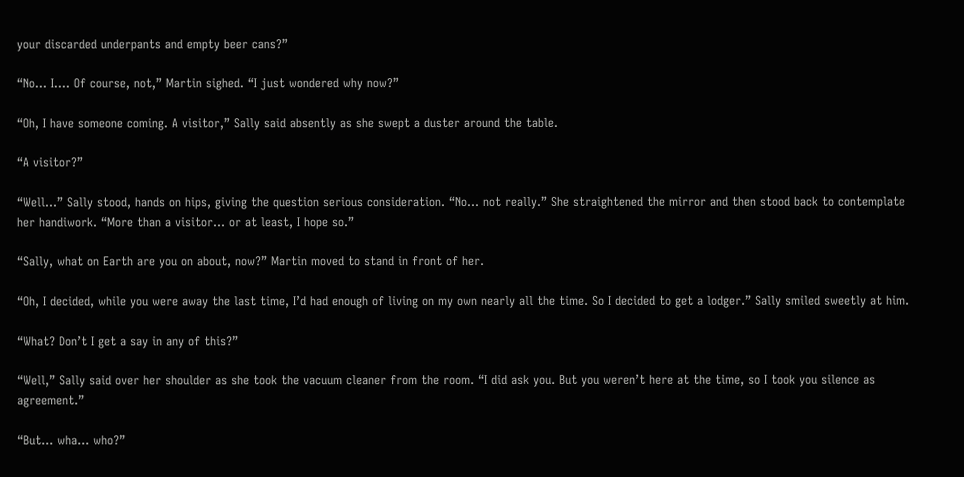your discarded underpants and empty beer cans?”

“No… I…. Of course, not,” Martin sighed. “I just wondered why now?”

“Oh, I have someone coming. A visitor,” Sally said absently as she swept a duster around the table.

“A visitor?”

“Well…” Sally stood, hands on hips, giving the question serious consideration. “No… not really.” She straightened the mirror and then stood back to contemplate her handiwork. “More than a visitor… or at least, I hope so.”

“Sally, what on Earth are you on about, now?” Martin moved to stand in front of her.

“Oh, I decided, while you were away the last time, I’d had enough of living on my own nearly all the time. So I decided to get a lodger.” Sally smiled sweetly at him.

“What? Don’t I get a say in any of this?”

“Well,” Sally said over her shoulder as she took the vacuum cleaner from the room. “I did ask you. But you weren’t here at the time, so I took you silence as agreement.”

“But… wha… who?”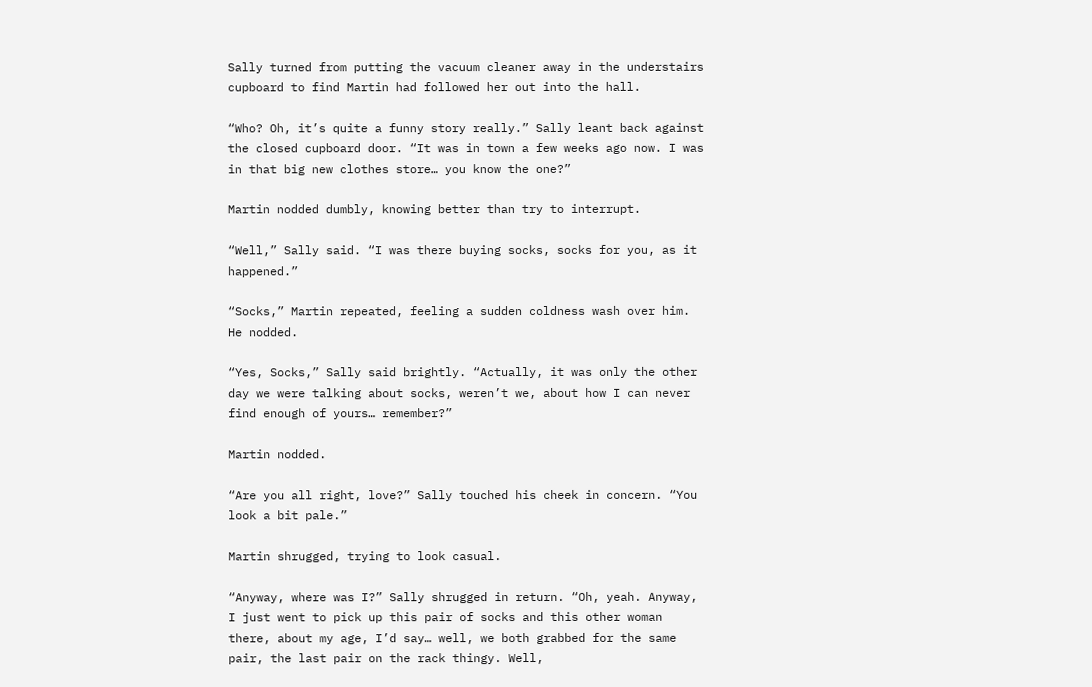Sally turned from putting the vacuum cleaner away in the understairs cupboard to find Martin had followed her out into the hall.

“Who? Oh, it’s quite a funny story really.” Sally leant back against the closed cupboard door. “It was in town a few weeks ago now. I was in that big new clothes store… you know the one?”

Martin nodded dumbly, knowing better than try to interrupt.

“Well,” Sally said. “I was there buying socks, socks for you, as it happened.”

“Socks,” Martin repeated, feeling a sudden coldness wash over him. He nodded.

“Yes, Socks,” Sally said brightly. “Actually, it was only the other day we were talking about socks, weren’t we, about how I can never find enough of yours… remember?”

Martin nodded.

“Are you all right, love?” Sally touched his cheek in concern. “You look a bit pale.”

Martin shrugged, trying to look casual.

“Anyway, where was I?” Sally shrugged in return. “Oh, yeah. Anyway, I just went to pick up this pair of socks and this other woman there, about my age, I’d say… well, we both grabbed for the same pair, the last pair on the rack thingy. Well,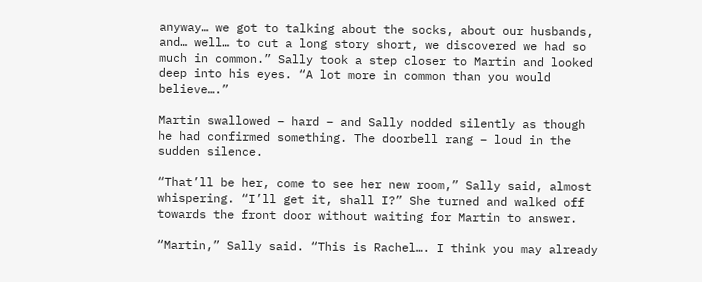anyway… we got to talking about the socks, about our husbands, and… well… to cut a long story short, we discovered we had so much in common.” Sally took a step closer to Martin and looked deep into his eyes. “A lot more in common than you would believe….”

Martin swallowed – hard – and Sally nodded silently as though he had confirmed something. The doorbell rang – loud in the sudden silence.

“That’ll be her, come to see her new room,” Sally said, almost whispering. “I’ll get it, shall I?” She turned and walked off towards the front door without waiting for Martin to answer.

“Martin,” Sally said. “This is Rachel…. I think you may already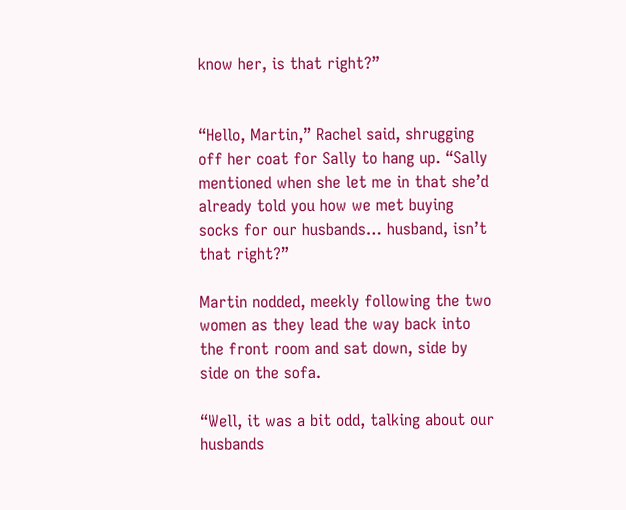know her, is that right?”


“Hello, Martin,” Rachel said, shrugging off her coat for Sally to hang up. “Sally mentioned when she let me in that she’d already told you how we met buying socks for our husbands… husband, isn’t that right?”

Martin nodded, meekly following the two women as they lead the way back into the front room and sat down, side by side on the sofa.

“Well, it was a bit odd, talking about our husbands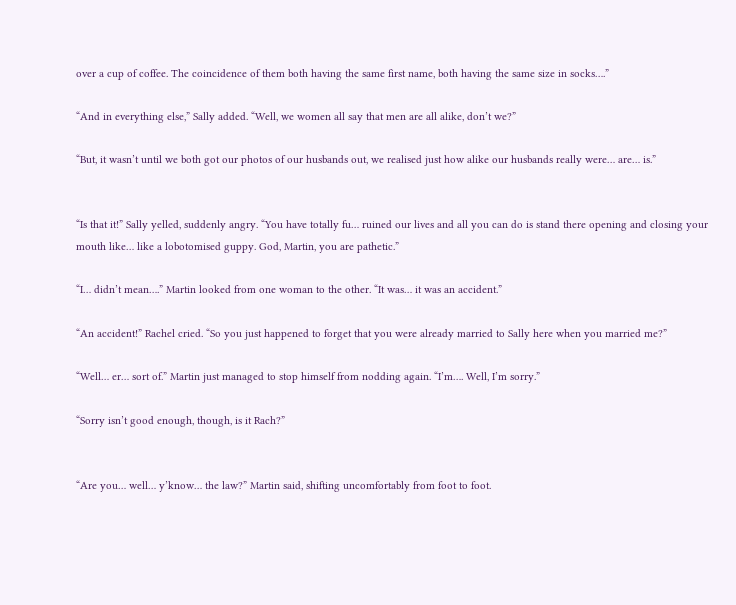over a cup of coffee. The coincidence of them both having the same first name, both having the same size in socks….”

“And in everything else,” Sally added. “Well, we women all say that men are all alike, don’t we?”

“But, it wasn’t until we both got our photos of our husbands out, we realised just how alike our husbands really were… are… is.”


“Is that it!” Sally yelled, suddenly angry. “You have totally fu… ruined our lives and all you can do is stand there opening and closing your mouth like… like a lobotomised guppy. God, Martin, you are pathetic.”

“I… didn’t mean….” Martin looked from one woman to the other. “It was… it was an accident.”

“An accident!” Rachel cried. “So you just happened to forget that you were already married to Sally here when you married me?”

“Well… er… sort of.” Martin just managed to stop himself from nodding again. “I’m…. Well, I’m sorry.”

“Sorry isn’t good enough, though, is it Rach?”


“Are you… well… y’know… the law?” Martin said, shifting uncomfortably from foot to foot.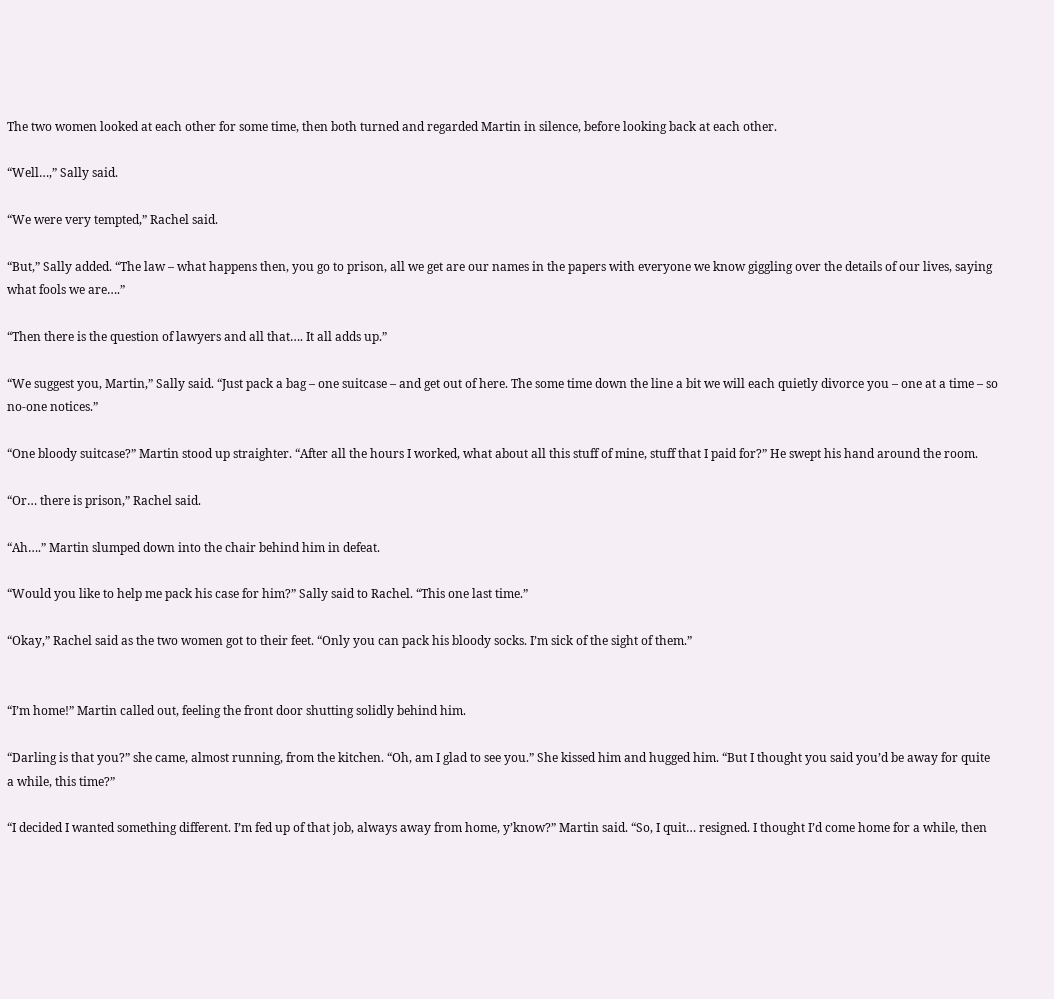The two women looked at each other for some time, then both turned and regarded Martin in silence, before looking back at each other.

“Well…,” Sally said.

“We were very tempted,” Rachel said.

“But,” Sally added. “The law – what happens then, you go to prison, all we get are our names in the papers with everyone we know giggling over the details of our lives, saying what fools we are….”

“Then there is the question of lawyers and all that…. It all adds up.”

“We suggest you, Martin,” Sally said. “Just pack a bag – one suitcase – and get out of here. The some time down the line a bit we will each quietly divorce you – one at a time – so no-one notices.”

“One bloody suitcase?” Martin stood up straighter. “After all the hours I worked, what about all this stuff of mine, stuff that I paid for?” He swept his hand around the room.

“Or… there is prison,” Rachel said.

“Ah….” Martin slumped down into the chair behind him in defeat.

“Would you like to help me pack his case for him?” Sally said to Rachel. “This one last time.”

“Okay,” Rachel said as the two women got to their feet. “Only you can pack his bloody socks. I’m sick of the sight of them.”


“I’m home!” Martin called out, feeling the front door shutting solidly behind him.

“Darling is that you?” she came, almost running, from the kitchen. “Oh, am I glad to see you.” She kissed him and hugged him. “But I thought you said you’d be away for quite a while, this time?”

“I decided I wanted something different. I’m fed up of that job, always away from home, y’know?” Martin said. “So, I quit… resigned. I thought I’d come home for a while, then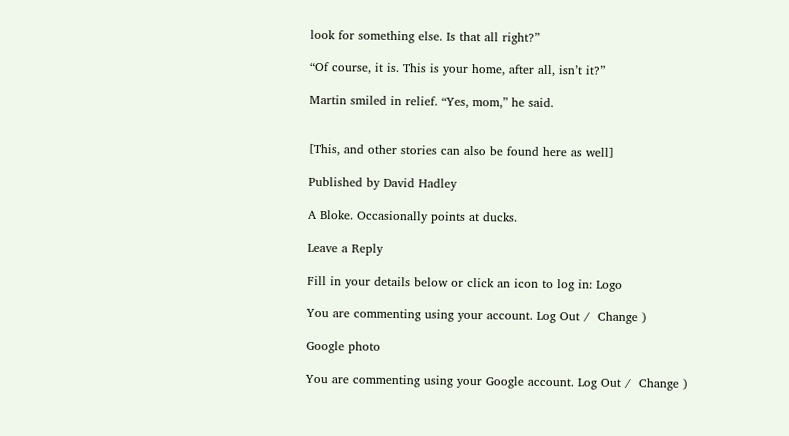look for something else. Is that all right?”

“Of course, it is. This is your home, after all, isn’t it?”

Martin smiled in relief. “Yes, mom,” he said.


[This, and other stories can also be found here as well]

Published by David Hadley

A Bloke. Occasionally points at ducks.

Leave a Reply

Fill in your details below or click an icon to log in: Logo

You are commenting using your account. Log Out /  Change )

Google photo

You are commenting using your Google account. Log Out /  Change )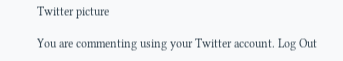Twitter picture

You are commenting using your Twitter account. Log Out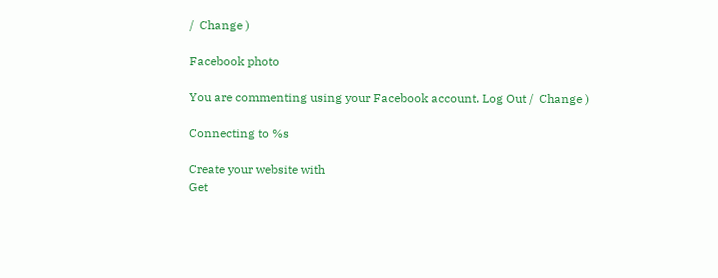/  Change )

Facebook photo

You are commenting using your Facebook account. Log Out /  Change )

Connecting to %s

Create your website with
Get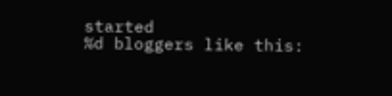started
%d bloggers like this: